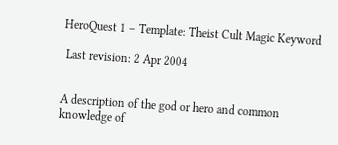HeroQuest 1 – Template: Theist Cult Magic Keyword

 Last revision: 2 Apr 2004


A description of the god or hero and common knowledge of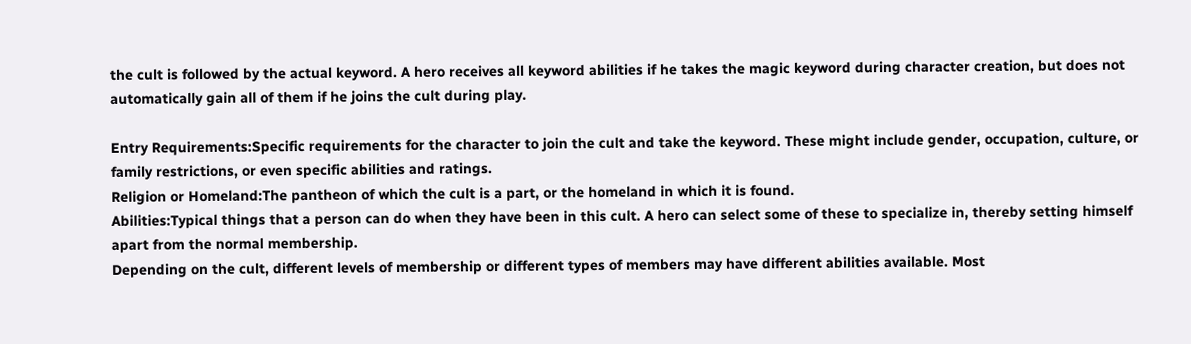the cult is followed by the actual keyword. A hero receives all keyword abilities if he takes the magic keyword during character creation, but does not automatically gain all of them if he joins the cult during play.

Entry Requirements:Specific requirements for the character to join the cult and take the keyword. These might include gender, occupation, culture, or family restrictions, or even specific abilities and ratings.
Religion or Homeland:The pantheon of which the cult is a part, or the homeland in which it is found.
Abilities:Typical things that a person can do when they have been in this cult. A hero can select some of these to specialize in, thereby setting himself apart from the normal membership.
Depending on the cult, different levels of membership or different types of members may have different abilities available. Most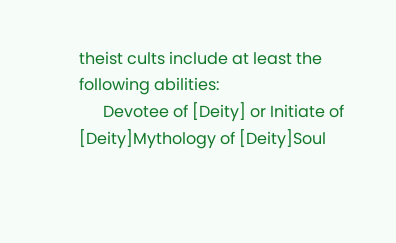theist cults include at least the following abilities:
      Devotee of [Deity] or Initiate of [Deity]Mythology of [Deity]Soul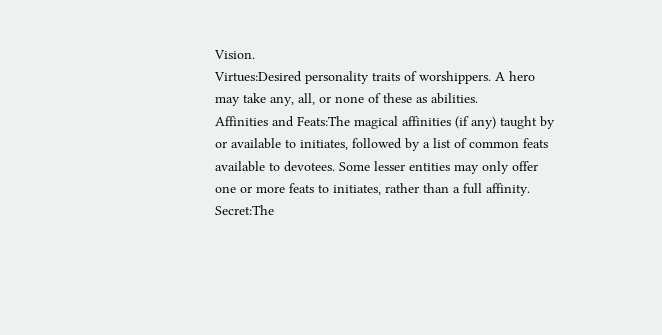Vision.
Virtues:Desired personality traits of worshippers. A hero may take any, all, or none of these as abilities.
Affinities and Feats:The magical affinities (if any) taught by or available to initiates, followed by a list of common feats available to devotees. Some lesser entities may only offer one or more feats to initiates, rather than a full affinity.
Secret:The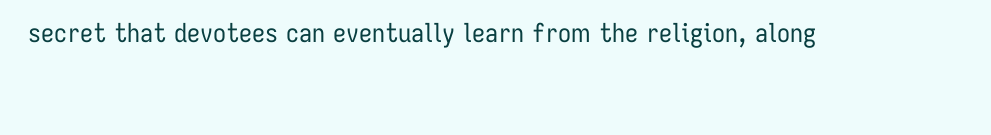secret that devotees can eventually learn from the religion, along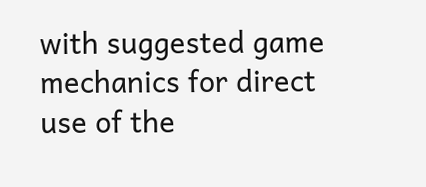with suggested game mechanics for direct use of the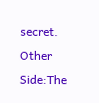secret.
Other Side:The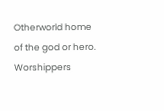Otherworld home of the god or hero. Worshippers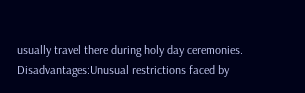usually travel there during holy day ceremonies.
Disadvantages:Unusual restrictions faced by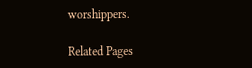worshippers.

Related Pages